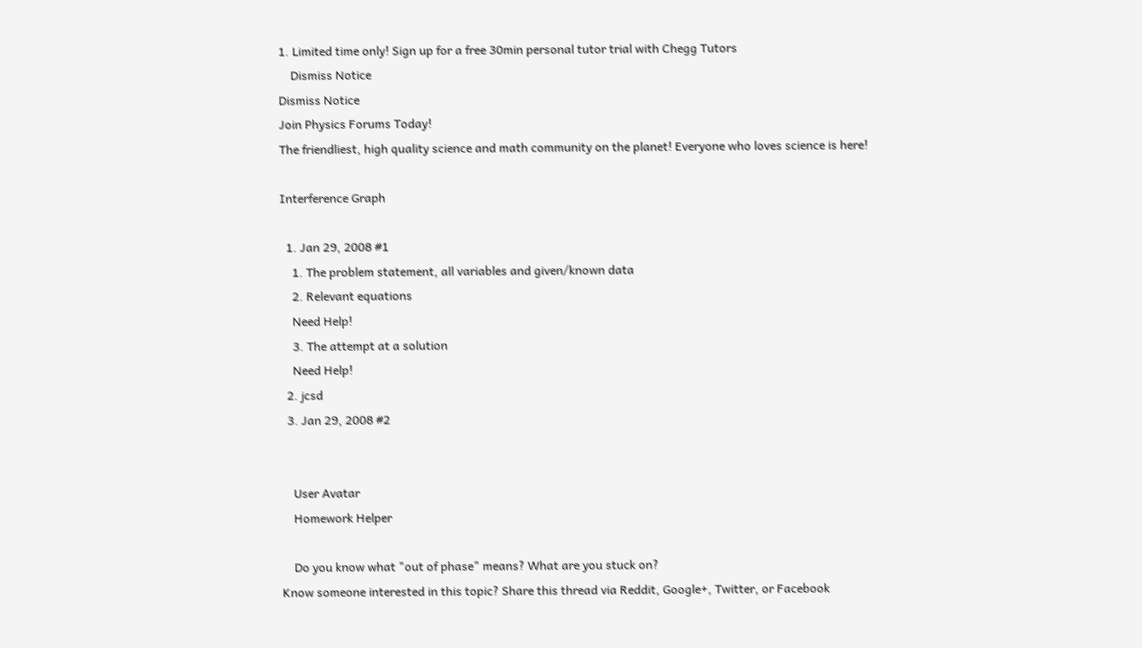1. Limited time only! Sign up for a free 30min personal tutor trial with Chegg Tutors
    Dismiss Notice
Dismiss Notice
Join Physics Forums Today!
The friendliest, high quality science and math community on the planet! Everyone who loves science is here!

Interference Graph

  1. Jan 29, 2008 #1
    1. The problem statement, all variables and given/known data
    2. Relevant equations
    Need Help!
    3. The attempt at a solution
    Need Help!
  2. jcsd
  3. Jan 29, 2008 #2


    User Avatar
    Homework Helper

    Do you know what "out of phase" means? What are you stuck on?
Know someone interested in this topic? Share this thread via Reddit, Google+, Twitter, or Facebook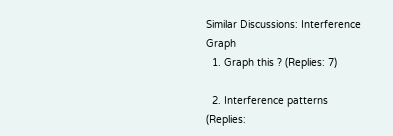Similar Discussions: Interference Graph
  1. Graph this ? (Replies: 7)

  2. Interference patterns (Replies: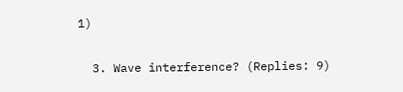1)

  3. Wave interference? (Replies: 9)